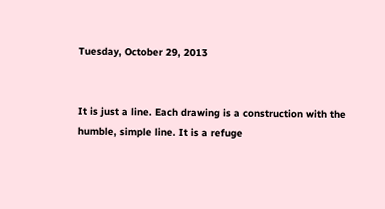Tuesday, October 29, 2013


It is just a line. Each drawing is a construction with the humble, simple line. It is a refuge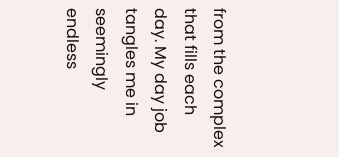from the complex that fills each day. My day job tangles me in seemingly endless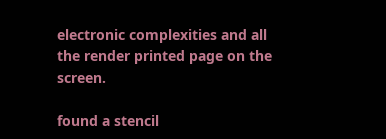electronic complexities and all the render printed page on the screen.

found a stencil